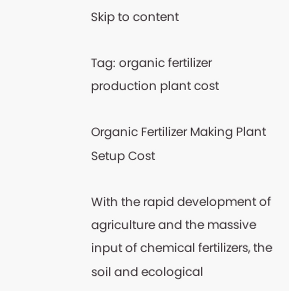Skip to content

Tag: organic fertilizer production plant cost

Organic Fertilizer Making Plant Setup Cost

With the rapid development of agriculture and the massive input of chemical fertilizers, the soil and ecological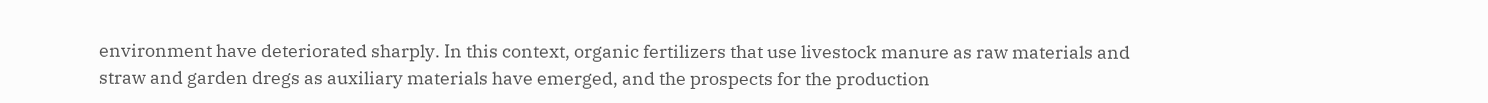environment have deteriorated sharply. In this context, organic fertilizers that use livestock manure as raw materials and straw and garden dregs as auxiliary materials have emerged, and the prospects for the production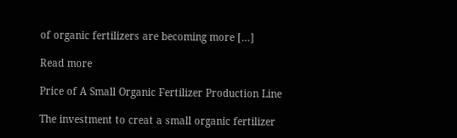of organic fertilizers are becoming more […]

Read more

Price of A Small Organic Fertilizer Production Line

The investment to creat a small organic fertilizer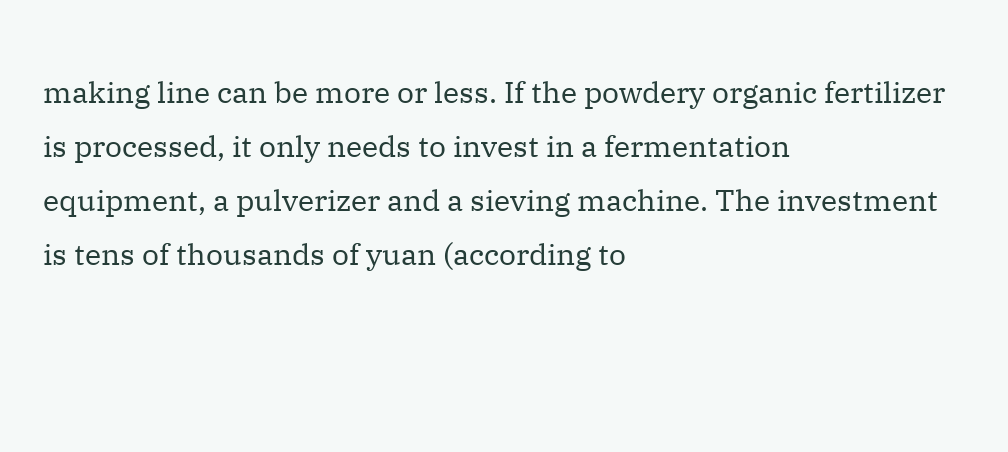making line can be more or less. If the powdery organic fertilizer is processed, it only needs to invest in a fermentation equipment, a pulverizer and a sieving machine. The investment is tens of thousands of yuan (according to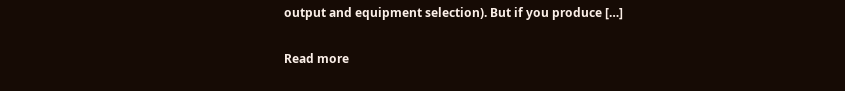output and equipment selection). But if you produce […]

Read more